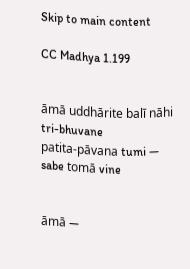Skip to main content

CC Madhya 1.199


āmā uddhārite balī nāhi tri-bhuvane
patita-pāvana tumi — sabe tomā vine


āmā —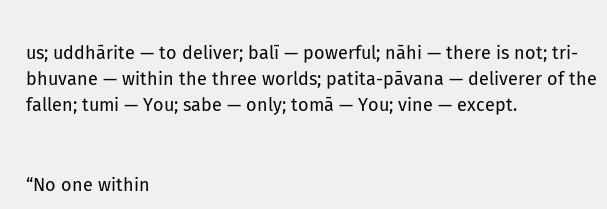us; uddhārite — to deliver; balī — powerful; nāhi — there is not; tri-bhuvane — within the three worlds; patita-pāvana — deliverer of the fallen; tumi — You; sabe — only; tomā — You; vine — except.


“No one within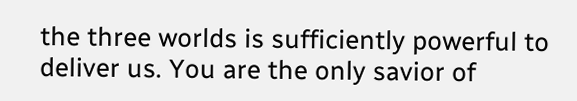the three worlds is sufficiently powerful to deliver us. You are the only savior of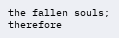the fallen souls; therefore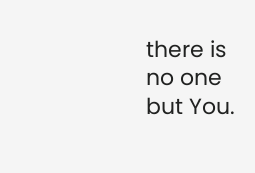there is no one but You.